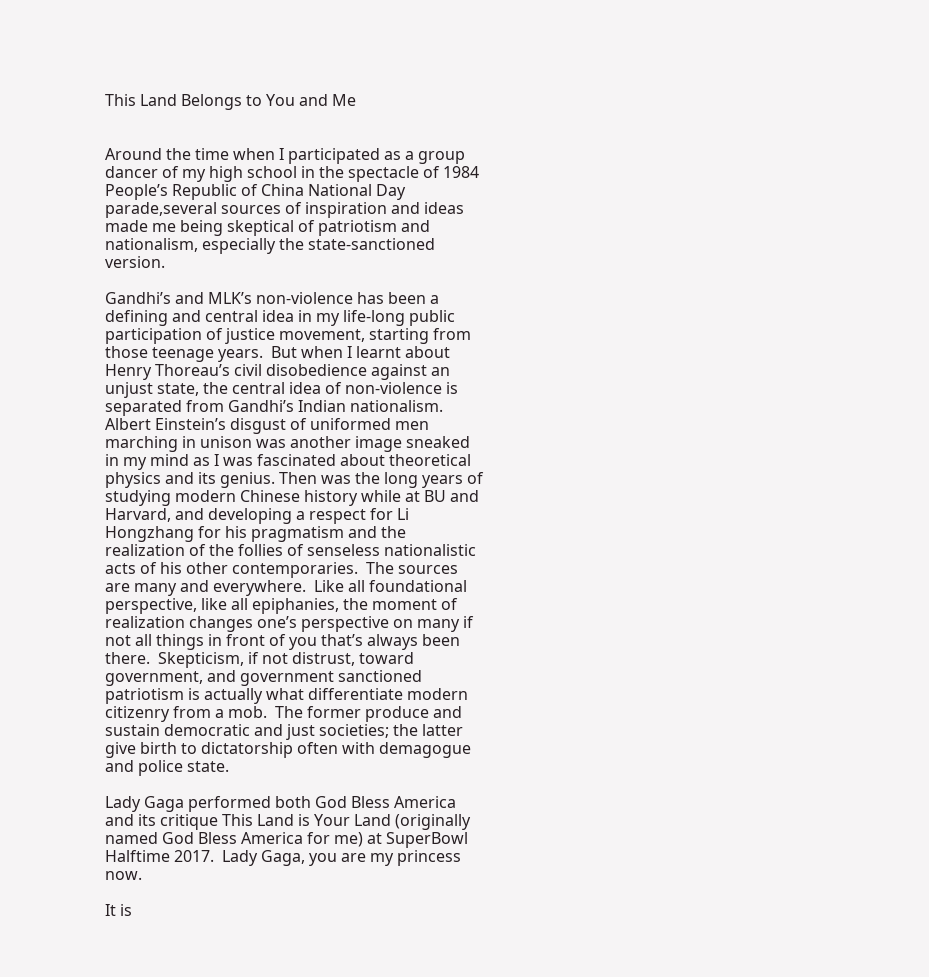This Land Belongs to You and Me


Around the time when I participated as a group dancer of my high school in the spectacle of 1984 People’s Republic of China National Day parade,several sources of inspiration and ideas made me being skeptical of patriotism and nationalism, especially the state-sanctioned version.

Gandhi’s and MLK’s non-violence has been a defining and central idea in my life-long public participation of justice movement, starting from those teenage years.  But when I learnt about Henry Thoreau’s civil disobedience against an unjust state, the central idea of non-violence is separated from Gandhi’s Indian nationalism.  Albert Einstein’s disgust of uniformed men marching in unison was another image sneaked in my mind as I was fascinated about theoretical physics and its genius. Then was the long years of studying modern Chinese history while at BU and Harvard, and developing a respect for Li Hongzhang for his pragmatism and the realization of the follies of senseless nationalistic acts of his other contemporaries.  The sources are many and everywhere.  Like all foundational perspective, like all epiphanies, the moment of realization changes one’s perspective on many if not all things in front of you that’s always been there.  Skepticism, if not distrust, toward government, and government sanctioned patriotism is actually what differentiate modern citizenry from a mob.  The former produce and sustain democratic and just societies; the latter give birth to dictatorship often with demagogue and police state.

Lady Gaga performed both God Bless America and its critique This Land is Your Land (originally named God Bless America for me) at SuperBowl Halftime 2017.  Lady Gaga, you are my princess now.

It is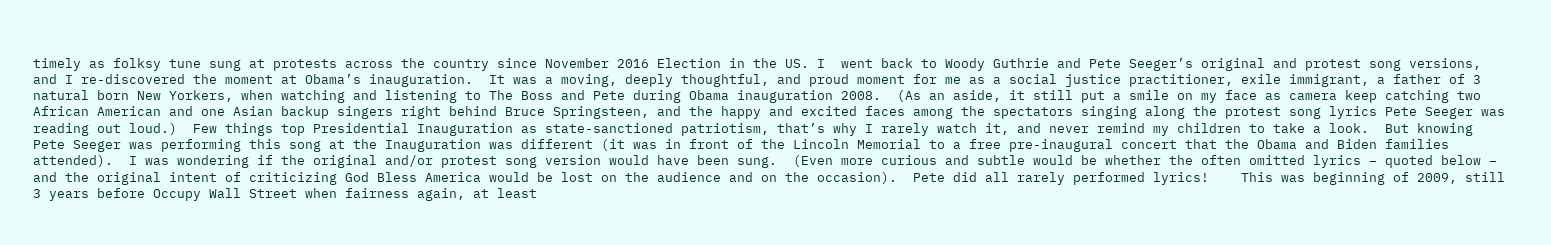timely as folksy tune sung at protests across the country since November 2016 Election in the US. I  went back to Woody Guthrie and Pete Seeger’s original and protest song versions, and I re-discovered the moment at Obama’s inauguration.  It was a moving, deeply thoughtful, and proud moment for me as a social justice practitioner, exile immigrant, a father of 3 natural born New Yorkers, when watching and listening to The Boss and Pete during Obama inauguration 2008.  (As an aside, it still put a smile on my face as camera keep catching two African American and one Asian backup singers right behind Bruce Springsteen, and the happy and excited faces among the spectators singing along the protest song lyrics Pete Seeger was reading out loud.)  Few things top Presidential Inauguration as state-sanctioned patriotism, that’s why I rarely watch it, and never remind my children to take a look.  But knowing Pete Seeger was performing this song at the Inauguration was different (it was in front of the Lincoln Memorial to a free pre-inaugural concert that the Obama and Biden families attended).  I was wondering if the original and/or protest song version would have been sung.  (Even more curious and subtle would be whether the often omitted lyrics – quoted below – and the original intent of criticizing God Bless America would be lost on the audience and on the occasion).  Pete did all rarely performed lyrics!    This was beginning of 2009, still 3 years before Occupy Wall Street when fairness again, at least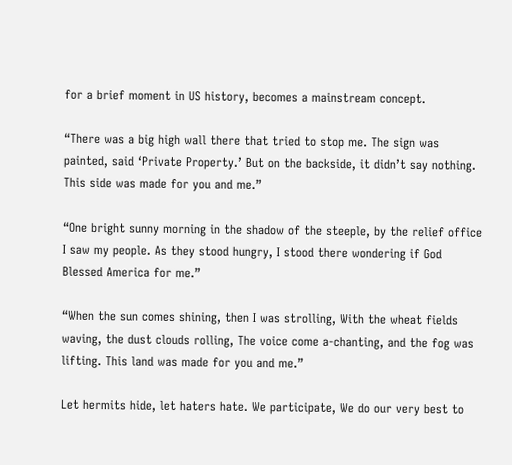for a brief moment in US history, becomes a mainstream concept.

“There was a big high wall there that tried to stop me. The sign was painted, said ‘Private Property.’ But on the backside, it didn’t say nothing. This side was made for you and me.”

“One bright sunny morning in the shadow of the steeple, by the relief office I saw my people. As they stood hungry, I stood there wondering if God Blessed America for me.”

“When the sun comes shining, then I was strolling, With the wheat fields waving, the dust clouds rolling, The voice come a-chanting, and the fog was lifting. This land was made for you and me.”

Let hermits hide, let haters hate. We participate, We do our very best to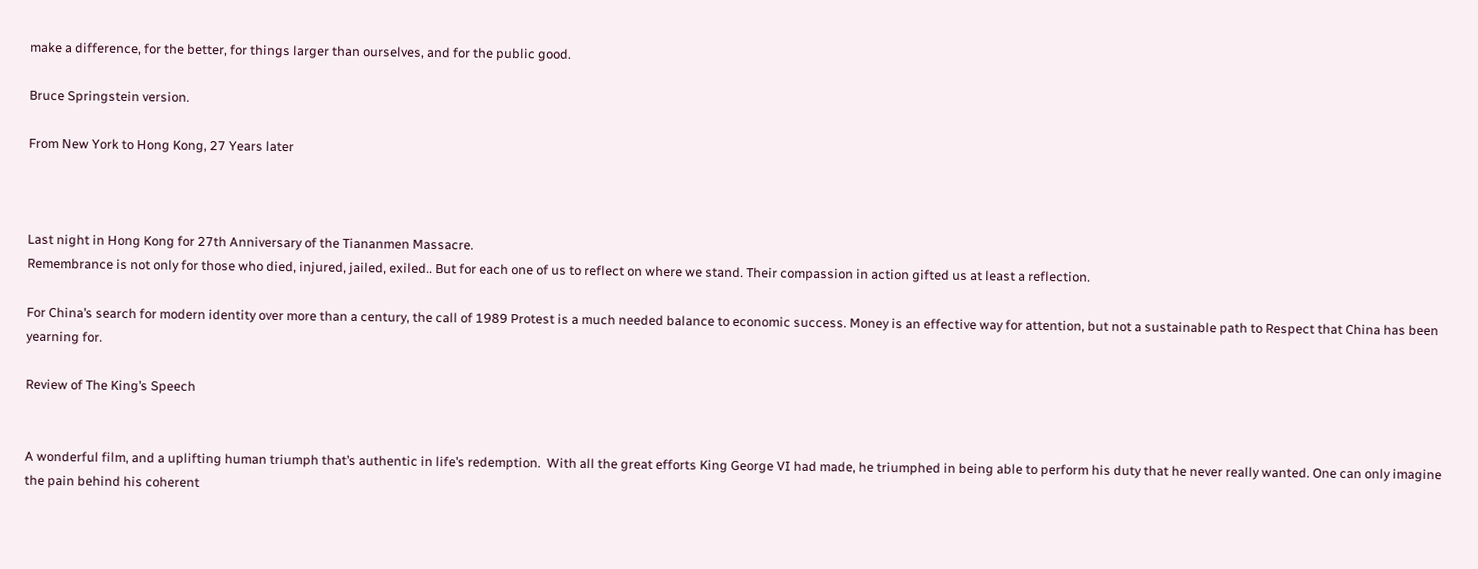make a difference, for the better, for things larger than ourselves, and for the public good.

Bruce Springstein version.

From New York to Hong Kong, 27 Years later



Last night in Hong Kong for 27th Anniversary of the Tiananmen Massacre.
Remembrance is not only for those who died, injured, jailed, exiled.. But for each one of us to reflect on where we stand. Their compassion in action gifted us at least a reflection.

For China’s search for modern identity over more than a century, the call of 1989 Protest is a much needed balance to economic success. Money is an effective way for attention, but not a sustainable path to Respect that China has been yearning for.

Review of The King’s Speech


A wonderful film, and a uplifting human triumph that’s authentic in life’s redemption.  With all the great efforts King George VI had made, he triumphed in being able to perform his duty that he never really wanted. One can only imagine the pain behind his coherent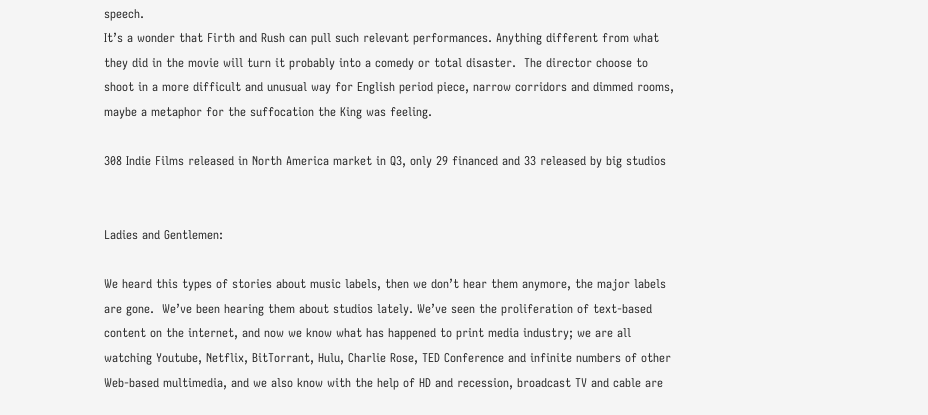speech.
It’s a wonder that Firth and Rush can pull such relevant performances. Anything different from what they did in the movie will turn it probably into a comedy or total disaster.  The director choose to shoot in a more difficult and unusual way for English period piece, narrow corridors and dimmed rooms, maybe a metaphor for the suffocation the King was feeling.

308 Indie Films released in North America market in Q3, only 29 financed and 33 released by big studios


Ladies and Gentlemen:

We heard this types of stories about music labels, then we don’t hear them anymore, the major labels are gone.  We’ve been hearing them about studios lately. We’ve seen the proliferation of text-based content on the internet, and now we know what has happened to print media industry; we are all watching Youtube, Netflix, BitTorrant, Hulu, Charlie Rose, TED Conference and infinite numbers of other Web-based multimedia, and we also know with the help of HD and recession, broadcast TV and cable are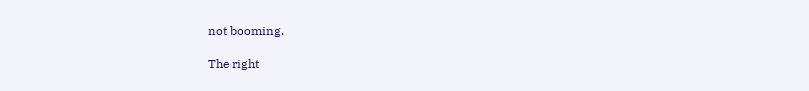not booming.

The right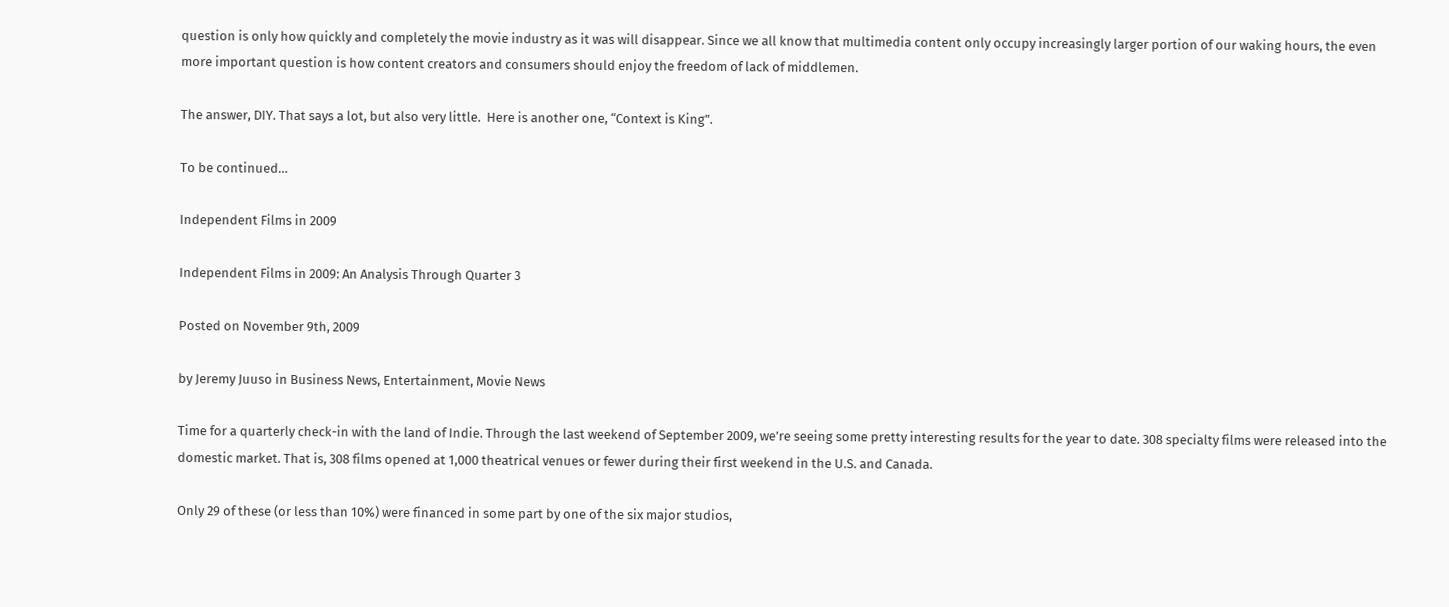question is only how quickly and completely the movie industry as it was will disappear. Since we all know that multimedia content only occupy increasingly larger portion of our waking hours, the even more important question is how content creators and consumers should enjoy the freedom of lack of middlemen.

The answer, DIY. That says a lot, but also very little.  Here is another one, “Context is King”.

To be continued…

Independent Films in 2009

Independent Films in 2009: An Analysis Through Quarter 3

Posted on November 9th, 2009

by Jeremy Juuso in Business News, Entertainment, Movie News

Time for a quarterly check-in with the land of Indie. Through the last weekend of September 2009, we’re seeing some pretty interesting results for the year to date. 308 specialty films were released into the domestic market. That is, 308 films opened at 1,000 theatrical venues or fewer during their first weekend in the U.S. and Canada.

Only 29 of these (or less than 10%) were financed in some part by one of the six major studios,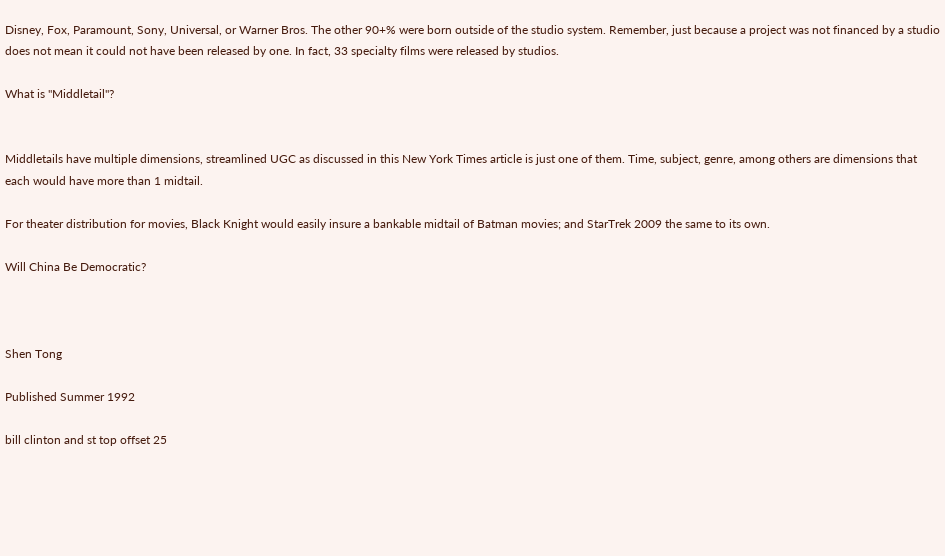Disney, Fox, Paramount, Sony, Universal, or Warner Bros. The other 90+% were born outside of the studio system. Remember, just because a project was not financed by a studio does not mean it could not have been released by one. In fact, 33 specialty films were released by studios.

What is "Middletail"?


Middletails have multiple dimensions, streamlined UGC as discussed in this New York Times article is just one of them. Time, subject, genre, among others are dimensions that each would have more than 1 midtail.

For theater distribution for movies, Black Knight would easily insure a bankable midtail of Batman movies; and StarTrek 2009 the same to its own.

Will China Be Democratic?



Shen Tong

Published Summer 1992

bill clinton and st top offset 25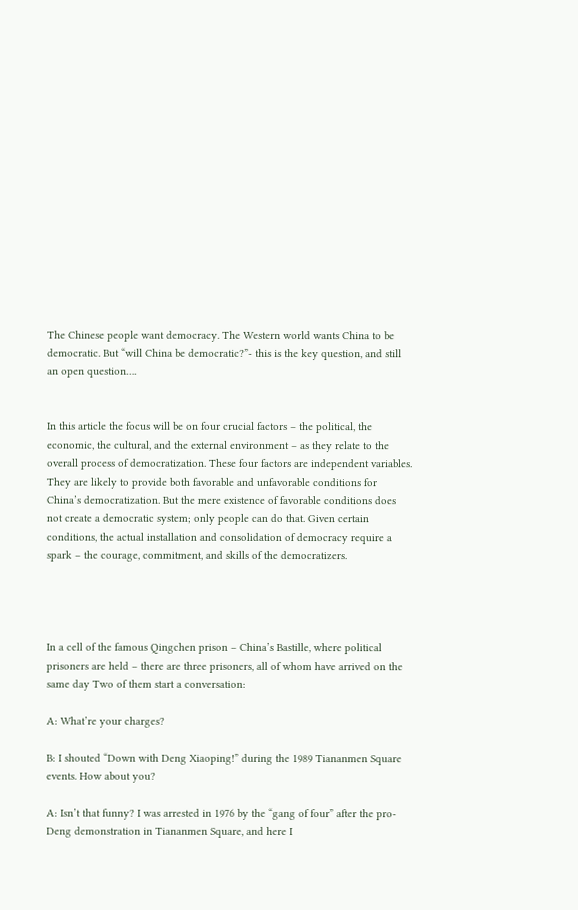The Chinese people want democracy. The Western world wants China to be democratic. But “will China be democratic?”- this is the key question, and still an open question….


In this article the focus will be on four crucial factors – the political, the economic, the cultural, and the external environment – as they relate to the overall process of democratization. These four factors are independent variables. They are likely to provide both favorable and unfavorable conditions for China’s democratization. But the mere existence of favorable conditions does not create a democratic system; only people can do that. Given certain conditions, the actual installation and consolidation of democracy require a spark – the courage, commitment, and skills of the democratizers.




In a cell of the famous Qingchen prison – China’s Bastille, where political prisoners are held – there are three prisoners, all of whom have arrived on the same day Two of them start a conversation:

A: What’re your charges?

B: I shouted “Down with Deng Xiaoping!” during the 1989 Tiananmen Square events. How about you?

A: Isn’t that funny? I was arrested in 1976 by the “gang of four” after the pro-Deng demonstration in Tiananmen Square, and here I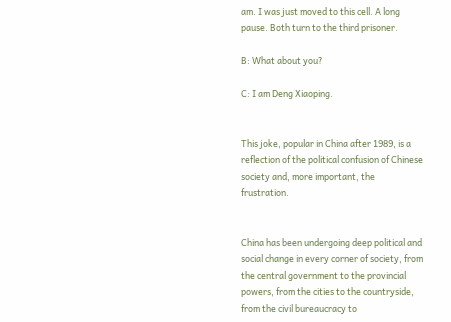am. I was just moved to this cell. A long pause. Both turn to the third prisoner.

B: What about you?

C: I am Deng Xiaoping.


This joke, popular in China after 1989, is a reflection of the political confusion of Chinese society and, more important, the frustration.


China has been undergoing deep political and social change in every corner of society, from the central government to the provincial powers, from the cities to the countryside, from the civil bureaucracy to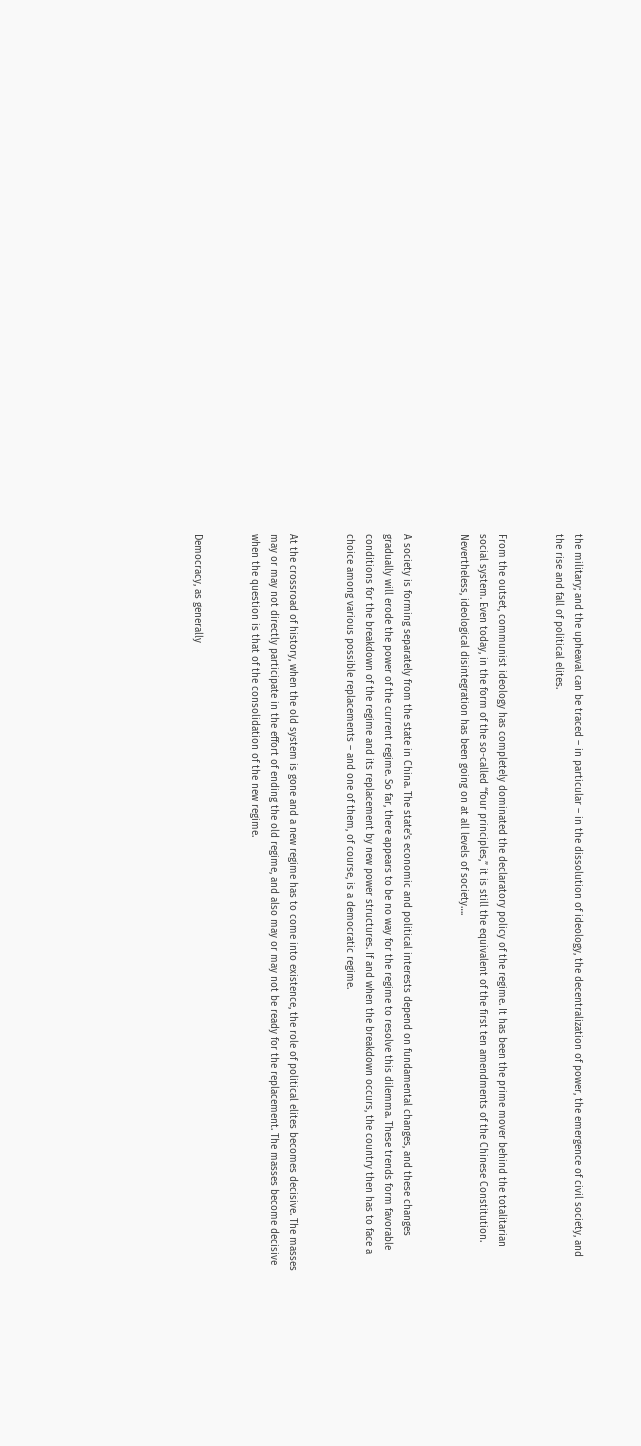the military; and the upheaval can be traced – in particular – in the dissolution of ideology, the decentralization of power, the emergence of civil society, and the rise and fall of political elites.


From the outset, communist ideology has completely dominated the declaratory policy of the regime. It has been the prime mover behind the totalitarian social system. Even today, in the form of the so-called “four principles,” it is still the equivalent of the first ten amendments of the Chinese Constitution. Nevertheless, ideological disintegration has been going on at all levels of society….


A society is forming separately from the state in China. The state’s economic and political interests depend on fundamental changes, and these changes gradually will erode the power of the current regime. So far, there appears to be no way for the regime to resolve this dilemma. These trends form favorable conditions for the breakdown of the regime and its replacement by new power structures. If and when the breakdown occurs, the country then has to face a choice among various possible replacements – and one of them, of course, is a democratic regime.


At the crossroad of history, when the old system is gone and a new regime has to come into existence, the role of political elites becomes decisive. The masses may or may not directly participate in the effort of ending the old regime, and also may or may not be ready for the replacement. The masses become decisive when the question is that of the consolidation of the new regime.


Democracy, as generally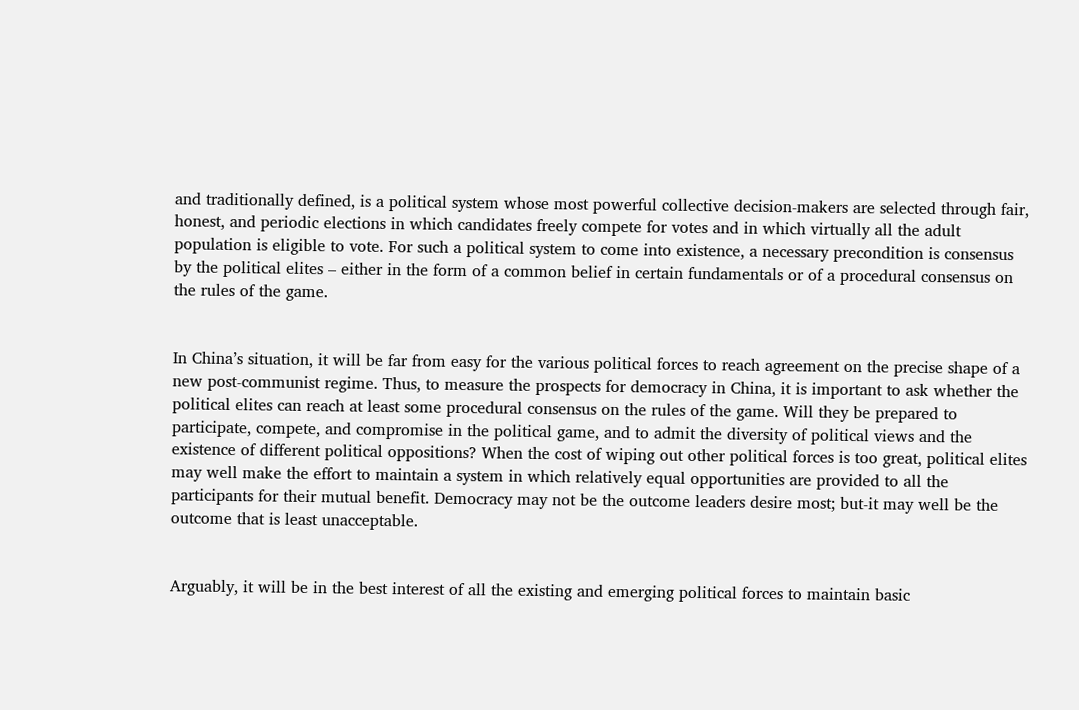and traditionally defined, is a political system whose most powerful collective decision-makers are selected through fair, honest, and periodic elections in which candidates freely compete for votes and in which virtually all the adult population is eligible to vote. For such a political system to come into existence, a necessary precondition is consensus by the political elites – either in the form of a common belief in certain fundamentals or of a procedural consensus on the rules of the game.


In China’s situation, it will be far from easy for the various political forces to reach agreement on the precise shape of a new post-communist regime. Thus, to measure the prospects for democracy in China, it is important to ask whether the political elites can reach at least some procedural consensus on the rules of the game. Will they be prepared to participate, compete, and compromise in the political game, and to admit the diversity of political views and the existence of different political oppositions? When the cost of wiping out other political forces is too great, political elites may well make the effort to maintain a system in which relatively equal opportunities are provided to all the participants for their mutual benefit. Democracy may not be the outcome leaders desire most; but-it may well be the outcome that is least unacceptable.


Arguably, it will be in the best interest of all the existing and emerging political forces to maintain basic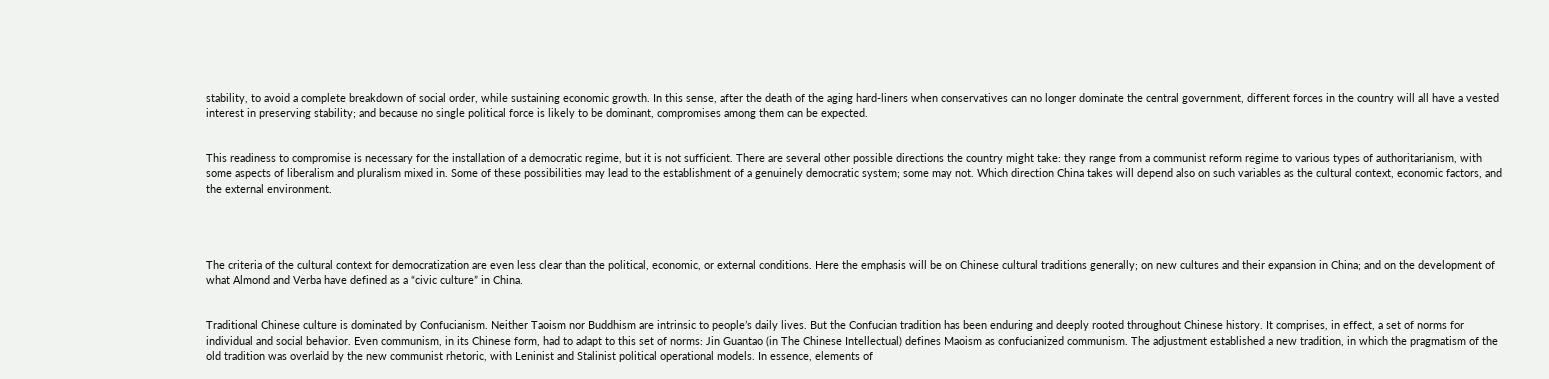stability, to avoid a complete breakdown of social order, while sustaining economic growth. In this sense, after the death of the aging hard-liners when conservatives can no longer dominate the central government, different forces in the country will all have a vested interest in preserving stability; and because no single political force is likely to be dominant, compromises among them can be expected.


This readiness to compromise is necessary for the installation of a democratic regime, but it is not sufficient. There are several other possible directions the country might take: they range from a communist reform regime to various types of authoritarianism, with some aspects of liberalism and pluralism mixed in. Some of these possibilities may lead to the establishment of a genuinely democratic system; some may not. Which direction China takes will depend also on such variables as the cultural context, economic factors, and the external environment.




The criteria of the cultural context for democratization are even less clear than the political, economic, or external conditions. Here the emphasis will be on Chinese cultural traditions generally; on new cultures and their expansion in China; and on the development of what Almond and Verba have defined as a “civic culture” in China.


Traditional Chinese culture is dominated by Confucianism. Neither Taoism nor Buddhism are intrinsic to people’s daily lives. But the Confucian tradition has been enduring and deeply rooted throughout Chinese history. It comprises, in effect, a set of norms for individual and social behavior. Even communism, in its Chinese form, had to adapt to this set of norms: Jin Guantao (in The Chinese Intellectual) defines Maoism as confucianized communism. The adjustment established a new tradition, in which the pragmatism of the old tradition was overlaid by the new communist rhetoric, with Leninist and Stalinist political operational models. In essence, elements of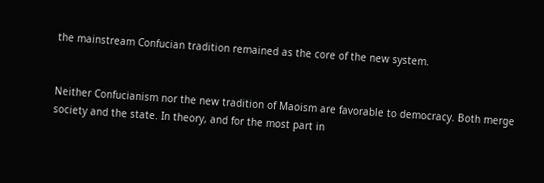the mainstream Confucian tradition remained as the core of the new system.


Neither Confucianism nor the new tradition of Maoism are favorable to democracy. Both merge society and the state. In theory, and for the most part in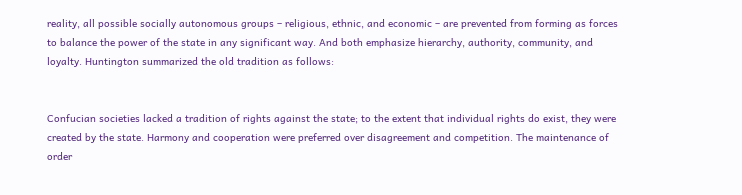reality, all possible socially autonomous groups – religious, ethnic, and economic – are prevented from forming as forces to balance the power of the state in any significant way. And both emphasize hierarchy, authority, community, and loyalty. Huntington summarized the old tradition as follows:


Confucian societies lacked a tradition of rights against the state; to the extent that individual rights do exist, they were created by the state. Harmony and cooperation were preferred over disagreement and competition. The maintenance of order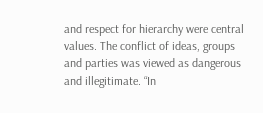and respect for hierarchy were central values. The conflict of ideas, groups and parties was viewed as dangerous and illegitimate. “In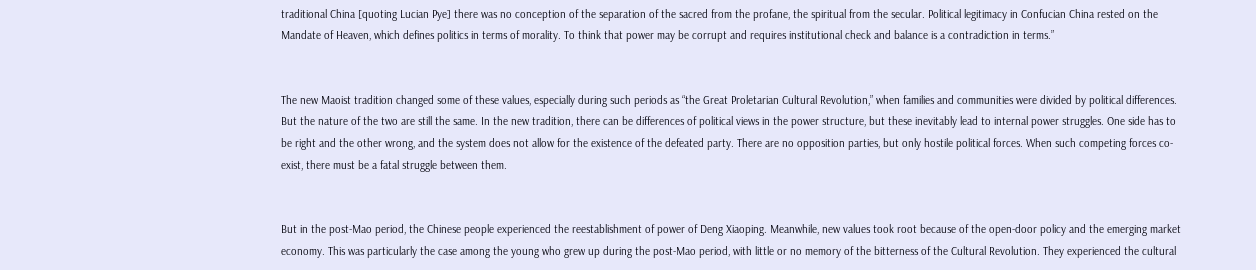traditional China [quoting Lucian Pye] there was no conception of the separation of the sacred from the profane, the spiritual from the secular. Political legitimacy in Confucian China rested on the Mandate of Heaven, which defines politics in terms of morality. To think that power may be corrupt and requires institutional check and balance is a contradiction in terms.”


The new Maoist tradition changed some of these values, especially during such periods as “the Great Proletarian Cultural Revolution,” when families and communities were divided by political differences. But the nature of the two are still the same. In the new tradition, there can be differences of political views in the power structure, but these inevitably lead to internal power struggles. One side has to be right and the other wrong, and the system does not allow for the existence of the defeated party. There are no opposition parties, but only hostile political forces. When such competing forces co-exist, there must be a fatal struggle between them.


But in the post-Mao period, the Chinese people experienced the reestablishment of power of Deng Xiaoping. Meanwhile, new values took root because of the open-door policy and the emerging market economy. This was particularly the case among the young who grew up during the post-Mao period, with little or no memory of the bitterness of the Cultural Revolution. They experienced the cultural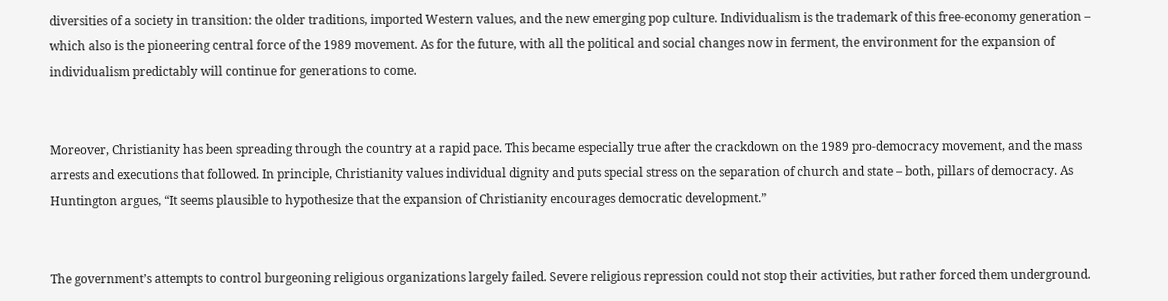diversities of a society in transition: the older traditions, imported Western values, and the new emerging pop culture. Individualism is the trademark of this free-economy generation – which also is the pioneering central force of the 1989 movement. As for the future, with all the political and social changes now in ferment, the environment for the expansion of individualism predictably will continue for generations to come.


Moreover, Christianity has been spreading through the country at a rapid pace. This became especially true after the crackdown on the 1989 pro-democracy movement, and the mass arrests and executions that followed. In principle, Christianity values individual dignity and puts special stress on the separation of church and state – both, pillars of democracy. As Huntington argues, “It seems plausible to hypothesize that the expansion of Christianity encourages democratic development.”


The government’s attempts to control burgeoning religious organizations largely failed. Severe religious repression could not stop their activities, but rather forced them underground.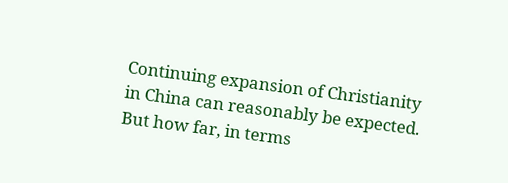Continuing expansion of Christianity in China can reasonably be expected. But how far, in terms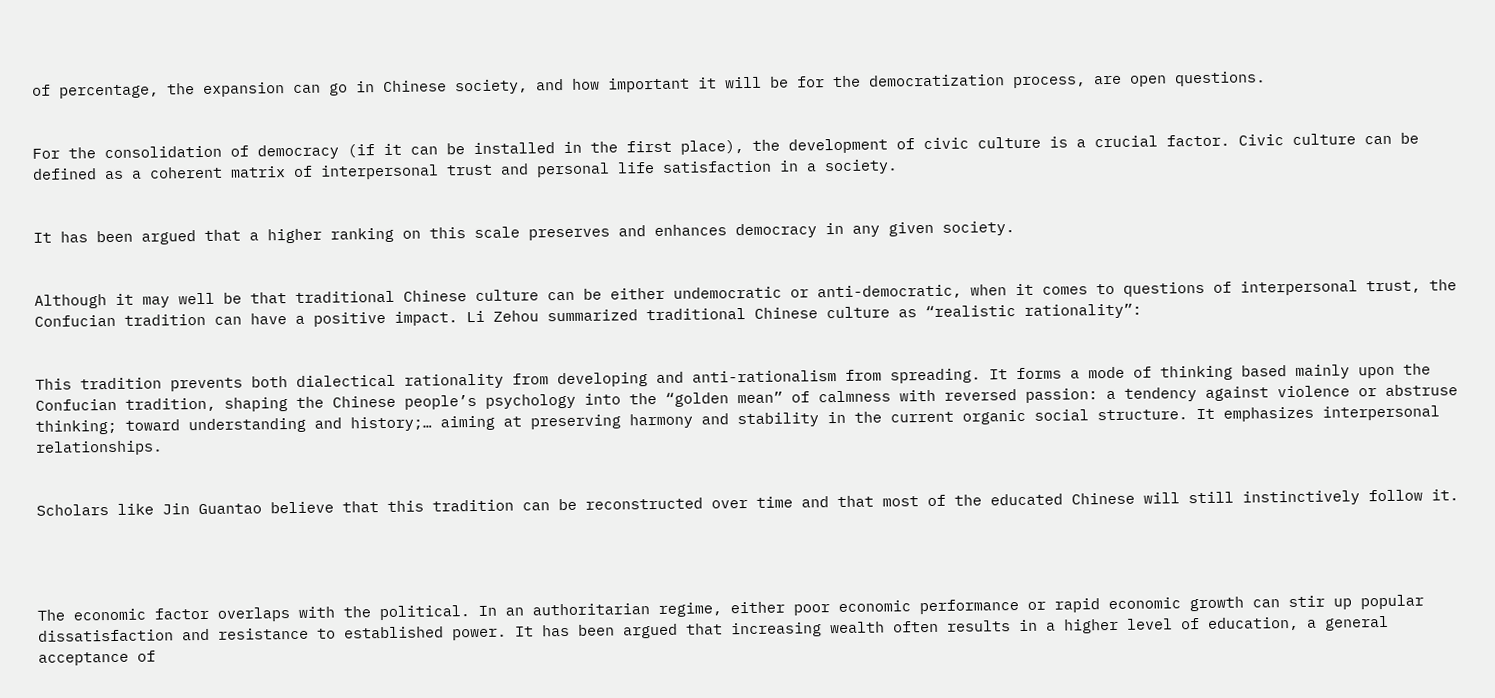of percentage, the expansion can go in Chinese society, and how important it will be for the democratization process, are open questions.


For the consolidation of democracy (if it can be installed in the first place), the development of civic culture is a crucial factor. Civic culture can be defined as a coherent matrix of interpersonal trust and personal life satisfaction in a society.


It has been argued that a higher ranking on this scale preserves and enhances democracy in any given society.


Although it may well be that traditional Chinese culture can be either undemocratic or anti-democratic, when it comes to questions of interpersonal trust, the Confucian tradition can have a positive impact. Li Zehou summarized traditional Chinese culture as “realistic rationality”:


This tradition prevents both dialectical rationality from developing and anti-rationalism from spreading. It forms a mode of thinking based mainly upon the Confucian tradition, shaping the Chinese people’s psychology into the “golden mean” of calmness with reversed passion: a tendency against violence or abstruse thinking; toward understanding and history;… aiming at preserving harmony and stability in the current organic social structure. It emphasizes interpersonal relationships.


Scholars like Jin Guantao believe that this tradition can be reconstructed over time and that most of the educated Chinese will still instinctively follow it.




The economic factor overlaps with the political. In an authoritarian regime, either poor economic performance or rapid economic growth can stir up popular dissatisfaction and resistance to established power. It has been argued that increasing wealth often results in a higher level of education, a general acceptance of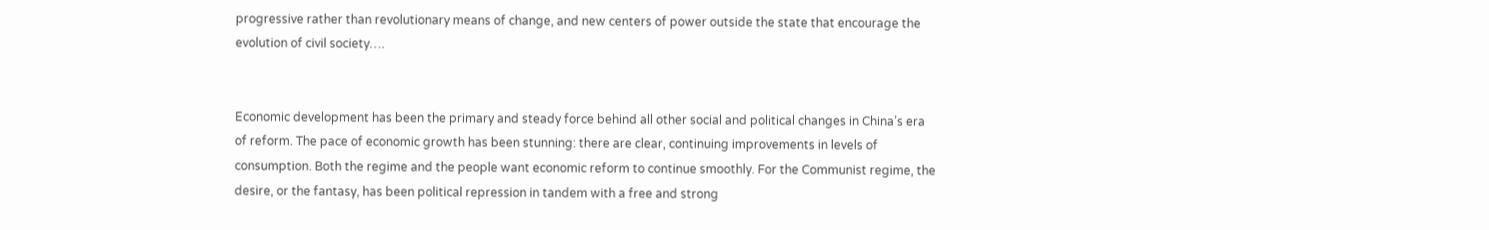progressive rather than revolutionary means of change, and new centers of power outside the state that encourage the evolution of civil society….


Economic development has been the primary and steady force behind all other social and political changes in China’s era of reform. The pace of economic growth has been stunning: there are clear, continuing improvements in levels of consumption. Both the regime and the people want economic reform to continue smoothly. For the Communist regime, the desire, or the fantasy, has been political repression in tandem with a free and strong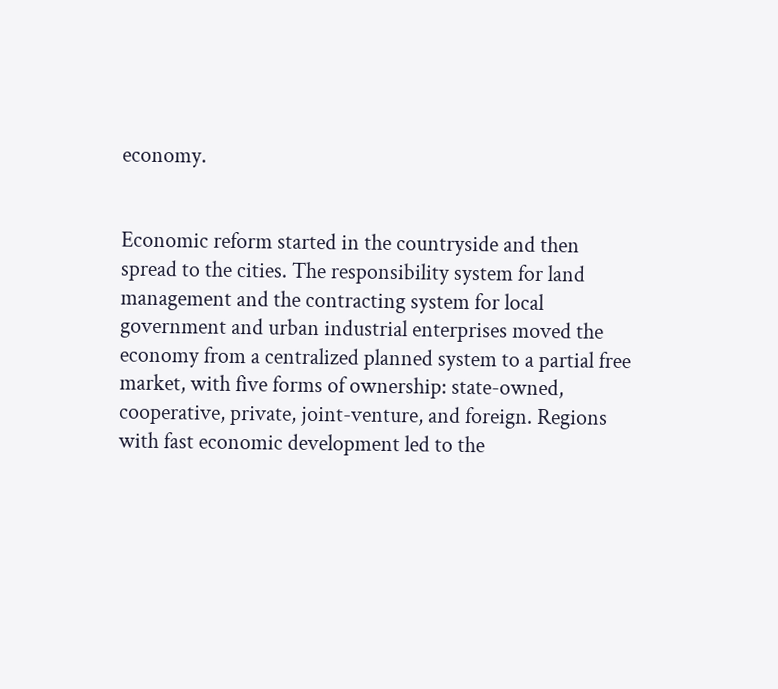economy.


Economic reform started in the countryside and then spread to the cities. The responsibility system for land management and the contracting system for local government and urban industrial enterprises moved the economy from a centralized planned system to a partial free market, with five forms of ownership: state-owned, cooperative, private, joint-venture, and foreign. Regions with fast economic development led to the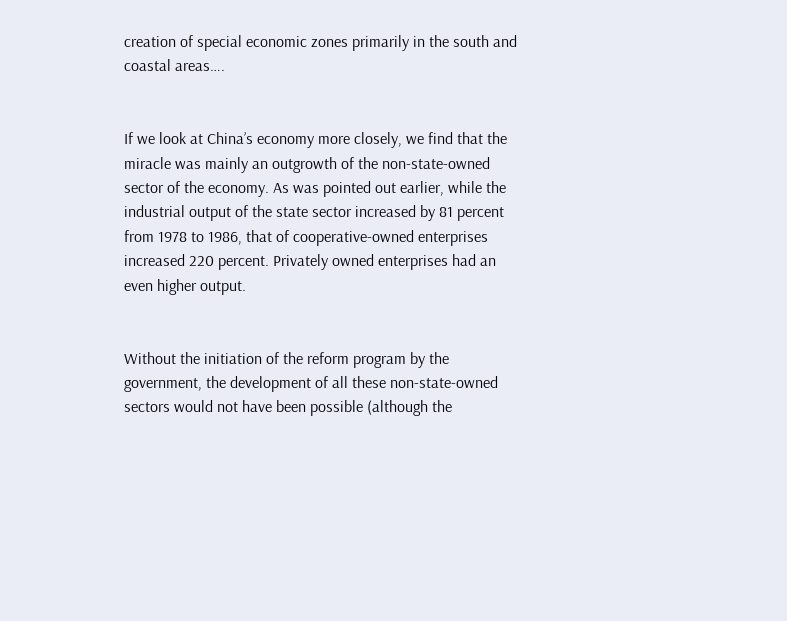creation of special economic zones primarily in the south and coastal areas….


If we look at China’s economy more closely, we find that the miracle was mainly an outgrowth of the non-state-owned sector of the economy. As was pointed out earlier, while the industrial output of the state sector increased by 81 percent from 1978 to 1986, that of cooperative-owned enterprises increased 220 percent. Privately owned enterprises had an even higher output.


Without the initiation of the reform program by the government, the development of all these non-state-owned sectors would not have been possible (although the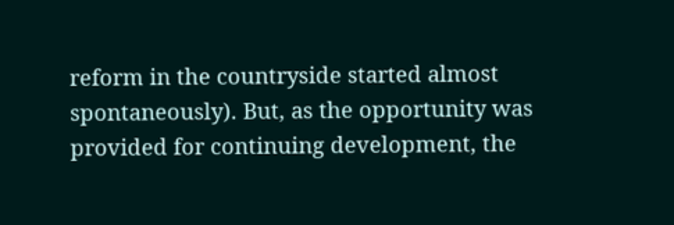reform in the countryside started almost spontaneously). But, as the opportunity was provided for continuing development, the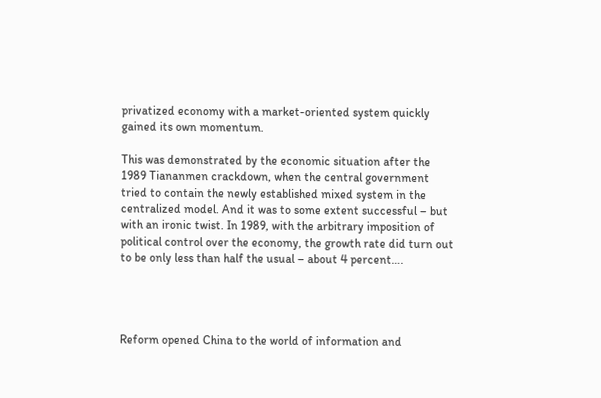privatized economy with a market-oriented system quickly gained its own momentum.

This was demonstrated by the economic situation after the 1989 Tiananmen crackdown, when the central government tried to contain the newly established mixed system in the centralized model. And it was to some extent successful – but with an ironic twist. In 1989, with the arbitrary imposition of political control over the economy, the growth rate did turn out to be only less than half the usual – about 4 percent….




Reform opened China to the world of information and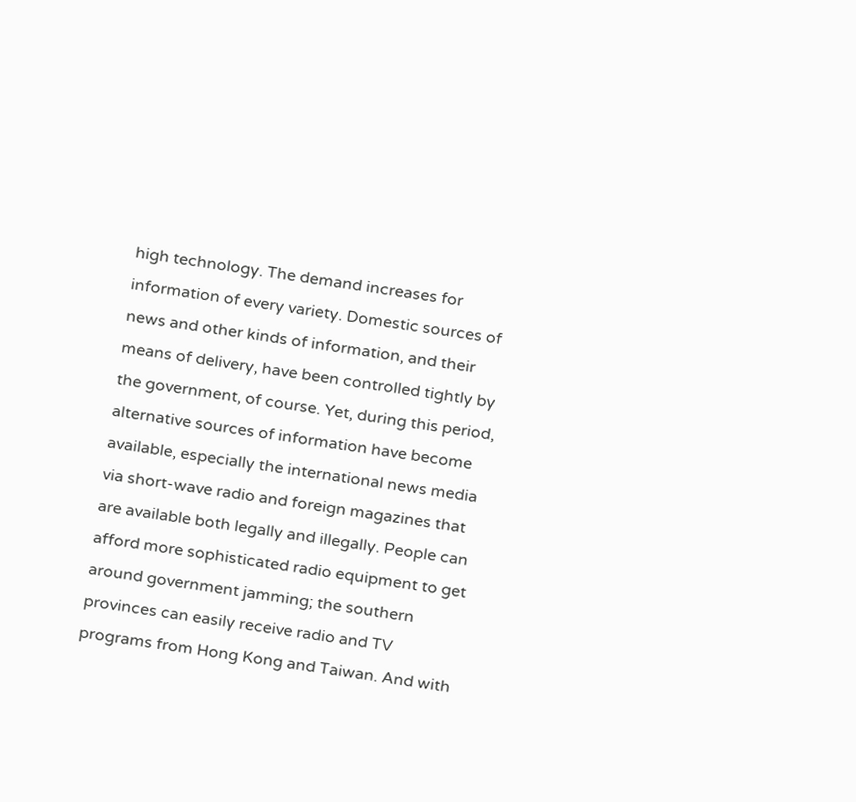high technology. The demand increases for information of every variety. Domestic sources of news and other kinds of information, and their means of delivery, have been controlled tightly by the government, of course. Yet, during this period, alternative sources of information have become available, especially the international news media via short-wave radio and foreign magazines that are available both legally and illegally. People can afford more sophisticated radio equipment to get around government jamming; the southern provinces can easily receive radio and TV programs from Hong Kong and Taiwan. And with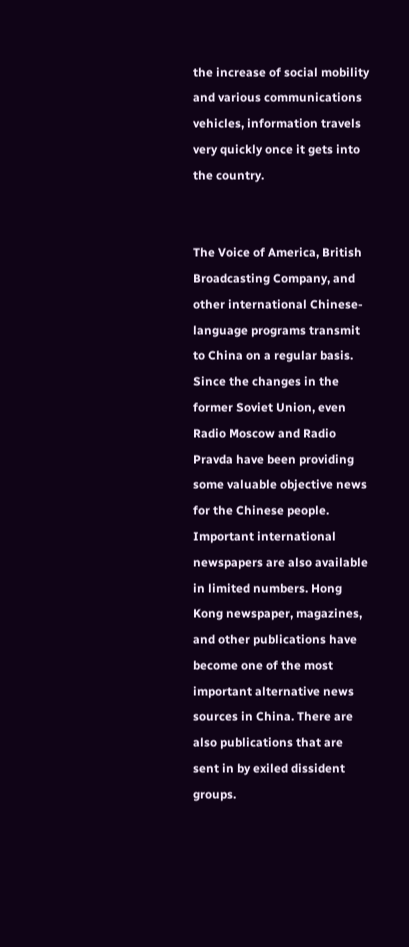the increase of social mobility and various communications vehicles, information travels very quickly once it gets into the country.


The Voice of America, British Broadcasting Company, and other international Chinese-language programs transmit to China on a regular basis. Since the changes in the former Soviet Union, even Radio Moscow and Radio Pravda have been providing some valuable objective news for the Chinese people. Important international newspapers are also available in limited numbers. Hong Kong newspaper, magazines, and other publications have become one of the most important alternative news sources in China. There are also publications that are sent in by exiled dissident groups.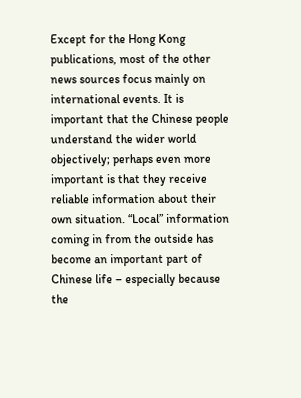Except for the Hong Kong publications, most of the other news sources focus mainly on international events. It is important that the Chinese people understand the wider world objectively; perhaps even more important is that they receive reliable information about their own situation. “Local” information coming in from the outside has become an important part of Chinese life – especially because the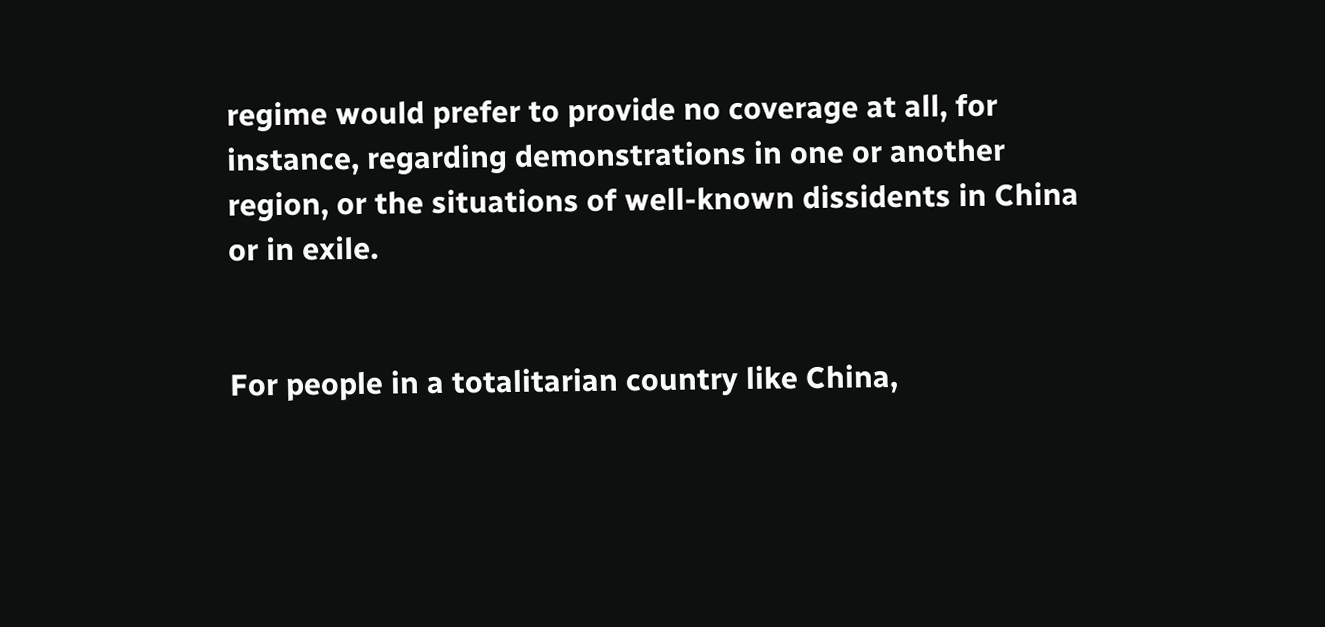regime would prefer to provide no coverage at all, for instance, regarding demonstrations in one or another region, or the situations of well-known dissidents in China or in exile.


For people in a totalitarian country like China,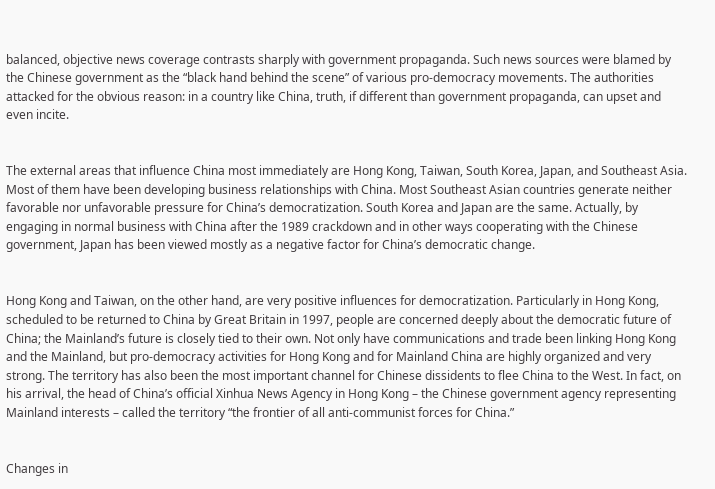balanced, objective news coverage contrasts sharply with government propaganda. Such news sources were blamed by the Chinese government as the “black hand behind the scene” of various pro-democracy movements. The authorities attacked for the obvious reason: in a country like China, truth, if different than government propaganda, can upset and even incite.


The external areas that influence China most immediately are Hong Kong, Taiwan, South Korea, Japan, and Southeast Asia. Most of them have been developing business relationships with China. Most Southeast Asian countries generate neither favorable nor unfavorable pressure for China’s democratization. South Korea and Japan are the same. Actually, by engaging in normal business with China after the 1989 crackdown and in other ways cooperating with the Chinese government, Japan has been viewed mostly as a negative factor for China’s democratic change.


Hong Kong and Taiwan, on the other hand, are very positive influences for democratization. Particularly in Hong Kong, scheduled to be returned to China by Great Britain in 1997, people are concerned deeply about the democratic future of China; the Mainland’s future is closely tied to their own. Not only have communications and trade been linking Hong Kong and the Mainland, but pro-democracy activities for Hong Kong and for Mainland China are highly organized and very strong. The territory has also been the most important channel for Chinese dissidents to flee China to the West. In fact, on his arrival, the head of China’s official Xinhua News Agency in Hong Kong – the Chinese government agency representing Mainland interests – called the territory “the frontier of all anti-communist forces for China.”


Changes in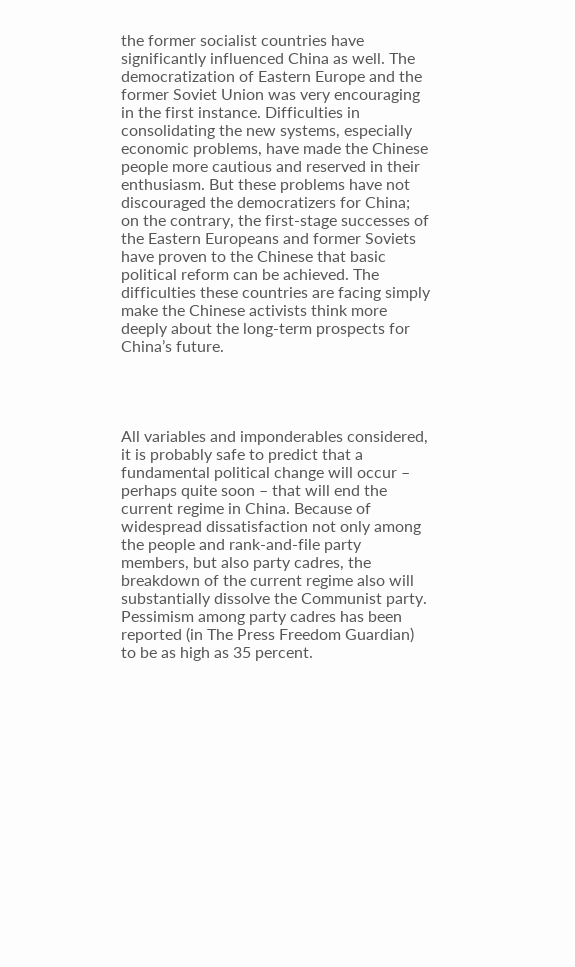the former socialist countries have significantly influenced China as well. The democratization of Eastern Europe and the former Soviet Union was very encouraging in the first instance. Difficulties in consolidating the new systems, especially economic problems, have made the Chinese people more cautious and reserved in their enthusiasm. But these problems have not discouraged the democratizers for China; on the contrary, the first-stage successes of the Eastern Europeans and former Soviets have proven to the Chinese that basic political reform can be achieved. The difficulties these countries are facing simply make the Chinese activists think more deeply about the long-term prospects for China’s future.




All variables and imponderables considered, it is probably safe to predict that a fundamental political change will occur – perhaps quite soon – that will end the current regime in China. Because of widespread dissatisfaction not only among the people and rank-and-file party members, but also party cadres, the breakdown of the current regime also will substantially dissolve the Communist party. Pessimism among party cadres has been reported (in The Press Freedom Guardian) to be as high as 35 percent.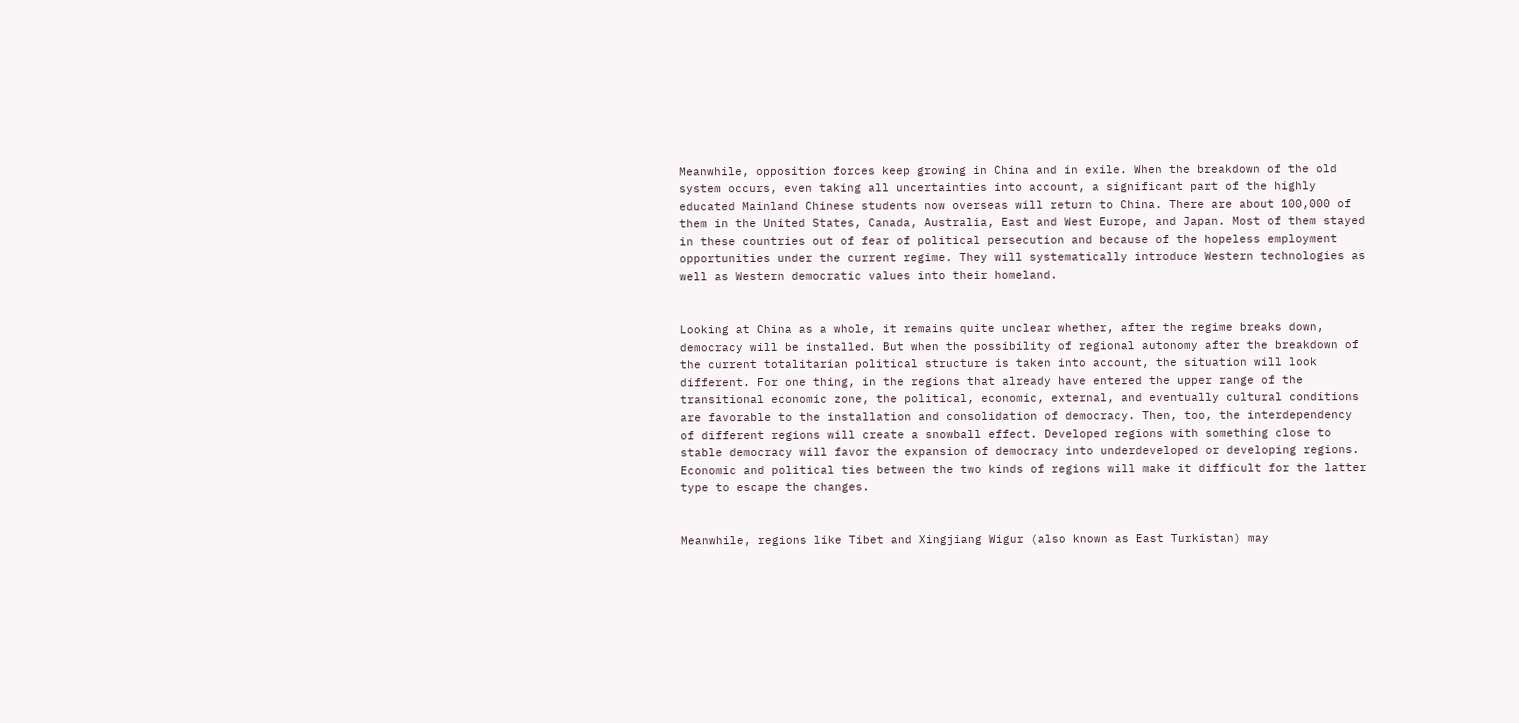Meanwhile, opposition forces keep growing in China and in exile. When the breakdown of the old system occurs, even taking all uncertainties into account, a significant part of the highly educated Mainland Chinese students now overseas will return to China. There are about 100,000 of them in the United States, Canada, Australia, East and West Europe, and Japan. Most of them stayed in these countries out of fear of political persecution and because of the hopeless employment opportunities under the current regime. They will systematically introduce Western technologies as well as Western democratic values into their homeland.


Looking at China as a whole, it remains quite unclear whether, after the regime breaks down, democracy will be installed. But when the possibility of regional autonomy after the breakdown of the current totalitarian political structure is taken into account, the situation will look different. For one thing, in the regions that already have entered the upper range of the transitional economic zone, the political, economic, external, and eventually cultural conditions are favorable to the installation and consolidation of democracy. Then, too, the interdependency of different regions will create a snowball effect. Developed regions with something close to stable democracy will favor the expansion of democracy into underdeveloped or developing regions. Economic and political ties between the two kinds of regions will make it difficult for the latter type to escape the changes.


Meanwhile, regions like Tibet and Xingjiang Wigur (also known as East Turkistan) may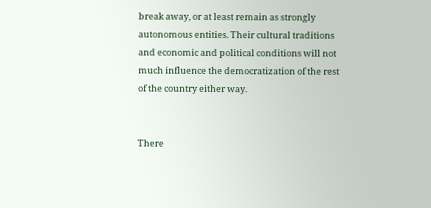break away, or at least remain as strongly autonomous entities. Their cultural traditions and economic and political conditions will not much influence the democratization of the rest of the country either way.


There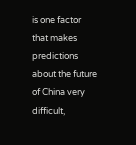is one factor that makes predictions about the future of China very difficult,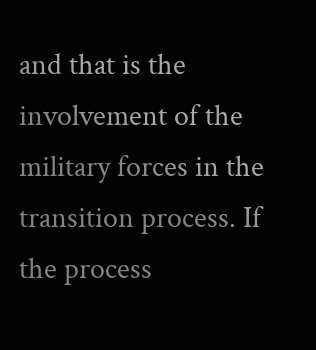and that is the involvement of the military forces in the transition process. If the process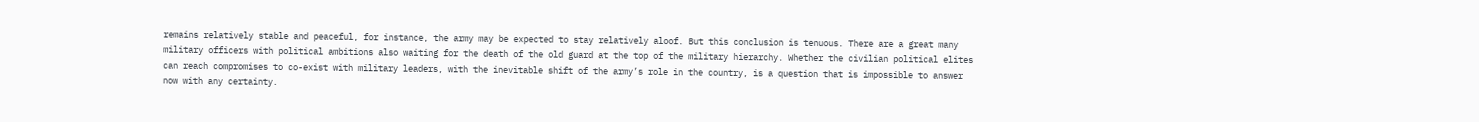remains relatively stable and peaceful, for instance, the army may be expected to stay relatively aloof. But this conclusion is tenuous. There are a great many military officers with political ambitions also waiting for the death of the old guard at the top of the military hierarchy. Whether the civilian political elites can reach compromises to co-exist with military leaders, with the inevitable shift of the army’s role in the country, is a question that is impossible to answer now with any certainty.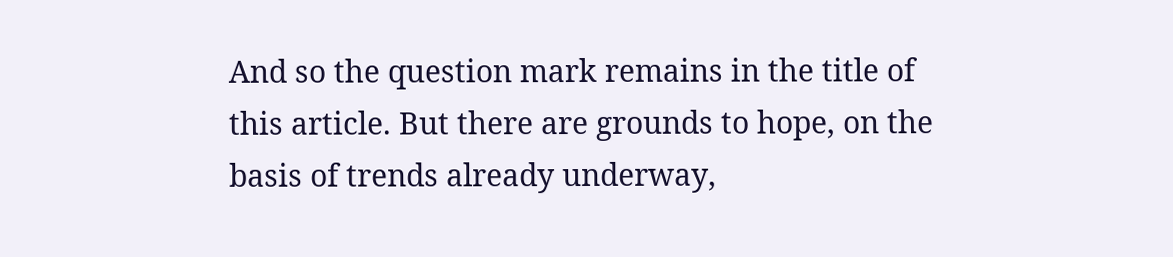And so the question mark remains in the title of this article. But there are grounds to hope, on the basis of trends already underway,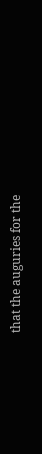that the auguries for the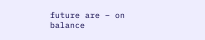future are – on balance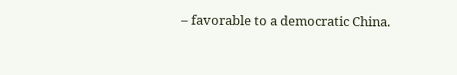– favorable to a democratic China.